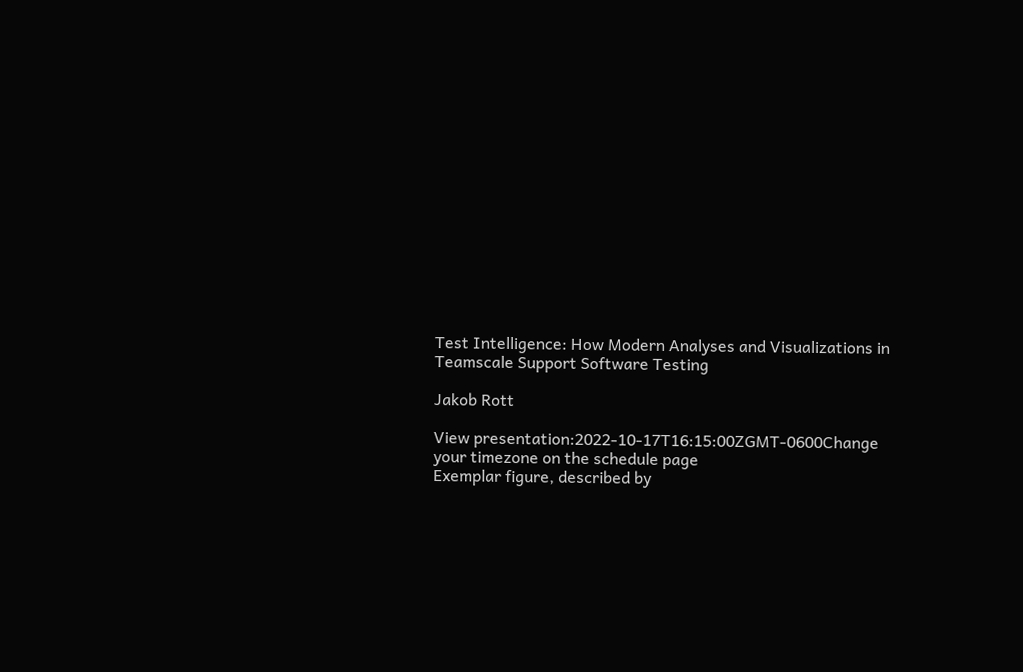Test Intelligence: How Modern Analyses and Visualizations in Teamscale Support Software Testing

Jakob Rott

View presentation:2022-10-17T16:15:00ZGMT-0600Change your timezone on the schedule page
Exemplar figure, described by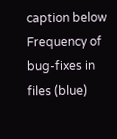caption below
Frequency of bug-fixes in files (blue)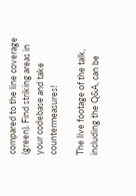compared to the line coverage (green). Find striking areas in your codebase and take countermeasures!

The live footage of the talk, including the Q&A, can be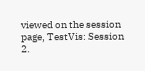viewed on the session page, TestVis: Session 2.